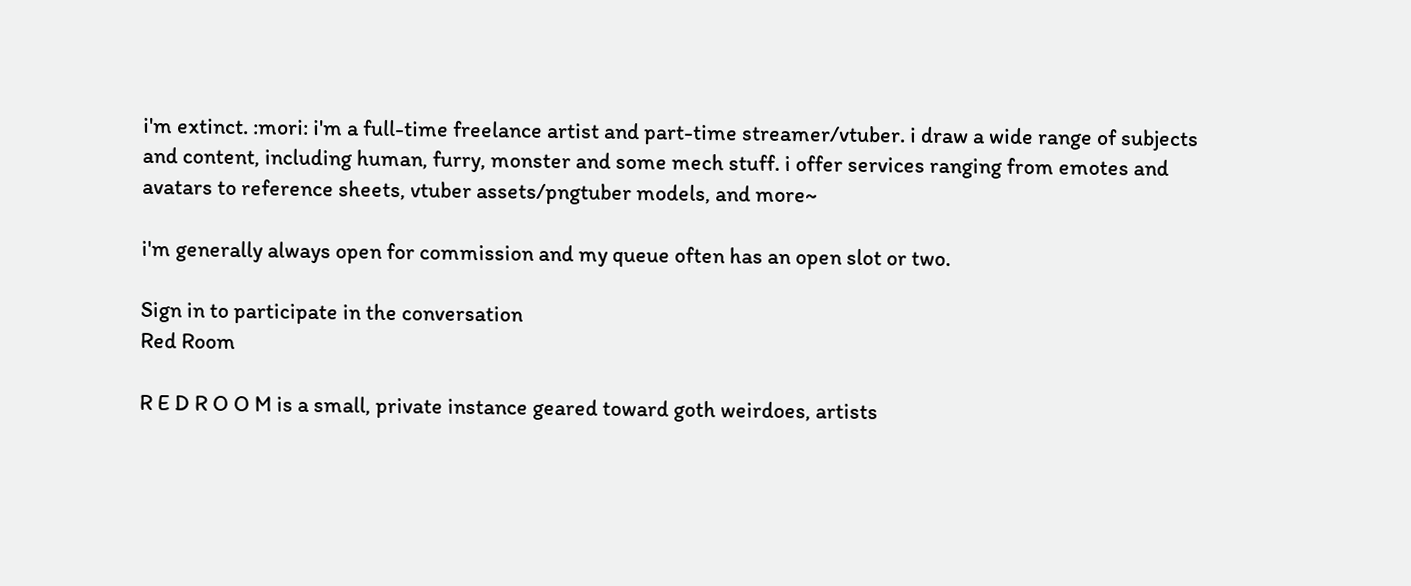i'm extinct. :mori: i'm a full-time freelance artist and part-time streamer/vtuber. i draw a wide range of subjects and content, including human, furry, monster and some mech stuff. i offer services ranging from emotes and avatars to reference sheets, vtuber assets/pngtuber models, and more~

i'm generally always open for commission and my queue often has an open slot or two.

Sign in to participate in the conversation
Red Room

R E D R O O M is a small, private instance geared toward goth weirdoes, artists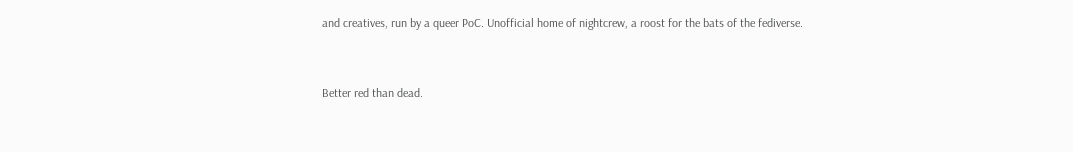and creatives, run by a queer PoC. Unofficial home of nightcrew, a roost for the bats of the fediverse.


Better red than dead.